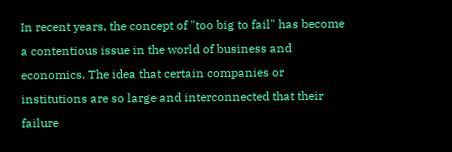In recent years, the concept of "too big to fail" has become a contentious issue in the world of business and economics. The idea that certain companies or institutions are so large and interconnected that their failure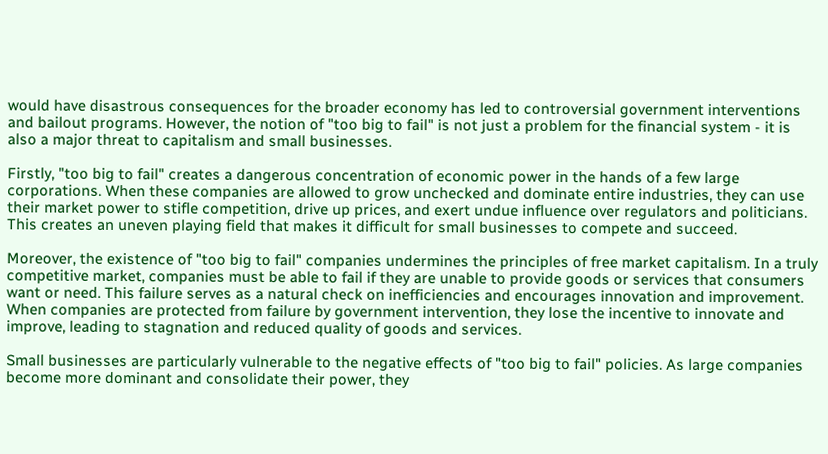would have disastrous consequences for the broader economy has led to controversial government interventions and bailout programs. However, the notion of "too big to fail" is not just a problem for the financial system - it is also a major threat to capitalism and small businesses.

Firstly, "too big to fail" creates a dangerous concentration of economic power in the hands of a few large corporations. When these companies are allowed to grow unchecked and dominate entire industries, they can use their market power to stifle competition, drive up prices, and exert undue influence over regulators and politicians. This creates an uneven playing field that makes it difficult for small businesses to compete and succeed.

Moreover, the existence of "too big to fail" companies undermines the principles of free market capitalism. In a truly competitive market, companies must be able to fail if they are unable to provide goods or services that consumers want or need. This failure serves as a natural check on inefficiencies and encourages innovation and improvement. When companies are protected from failure by government intervention, they lose the incentive to innovate and improve, leading to stagnation and reduced quality of goods and services.

Small businesses are particularly vulnerable to the negative effects of "too big to fail" policies. As large companies become more dominant and consolidate their power, they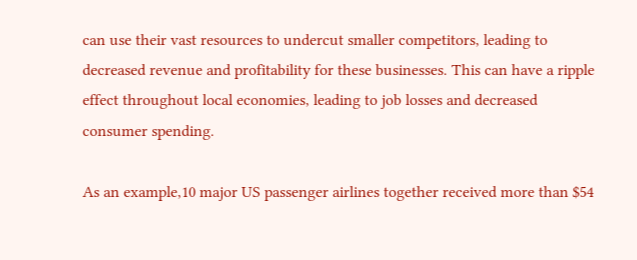can use their vast resources to undercut smaller competitors, leading to decreased revenue and profitability for these businesses. This can have a ripple effect throughout local economies, leading to job losses and decreased consumer spending.

As an example,10 major US passenger airlines together received more than $54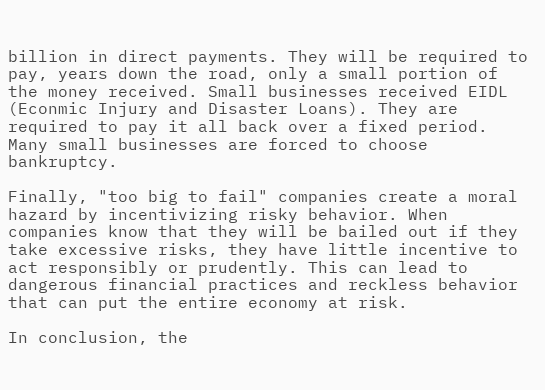billion in direct payments. They will be required to pay, years down the road, only a small portion of the money received. Small businesses received EIDL (Econmic Injury and Disaster Loans). They are required to pay it all back over a fixed period. Many small businesses are forced to choose bankruptcy.

Finally, "too big to fail" companies create a moral hazard by incentivizing risky behavior. When companies know that they will be bailed out if they take excessive risks, they have little incentive to act responsibly or prudently. This can lead to dangerous financial practices and reckless behavior that can put the entire economy at risk.

In conclusion, the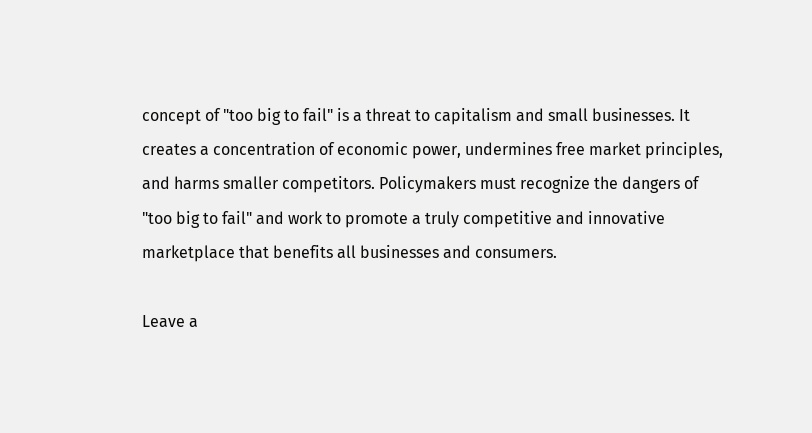concept of "too big to fail" is a threat to capitalism and small businesses. It creates a concentration of economic power, undermines free market principles, and harms smaller competitors. Policymakers must recognize the dangers of "too big to fail" and work to promote a truly competitive and innovative marketplace that benefits all businesses and consumers.

Leave a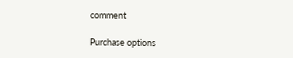comment

Purchase options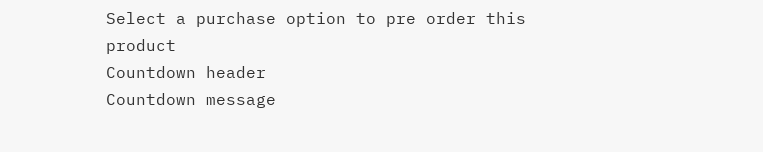Select a purchase option to pre order this product
Countdown header
Countdown message